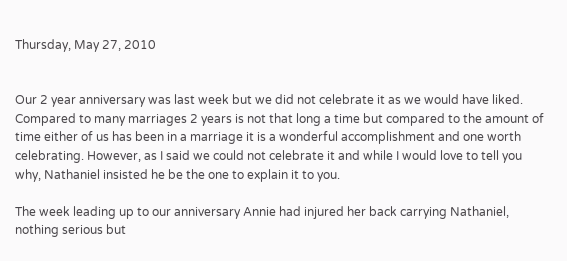Thursday, May 27, 2010


Our 2 year anniversary was last week but we did not celebrate it as we would have liked.
Compared to many marriages 2 years is not that long a time but compared to the amount of time either of us has been in a marriage it is a wonderful accomplishment and one worth celebrating. However, as I said we could not celebrate it and while I would love to tell you why, Nathaniel insisted he be the one to explain it to you.

The week leading up to our anniversary Annie had injured her back carrying Nathaniel, nothing serious but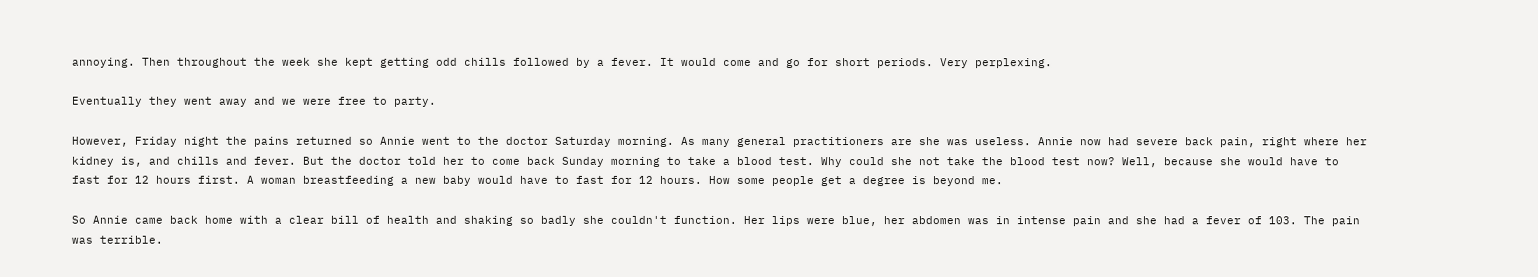annoying. Then throughout the week she kept getting odd chills followed by a fever. It would come and go for short periods. Very perplexing.

Eventually they went away and we were free to party.

However, Friday night the pains returned so Annie went to the doctor Saturday morning. As many general practitioners are she was useless. Annie now had severe back pain, right where her kidney is, and chills and fever. But the doctor told her to come back Sunday morning to take a blood test. Why could she not take the blood test now? Well, because she would have to fast for 12 hours first. A woman breastfeeding a new baby would have to fast for 12 hours. How some people get a degree is beyond me.

So Annie came back home with a clear bill of health and shaking so badly she couldn't function. Her lips were blue, her abdomen was in intense pain and she had a fever of 103. The pain was terrible.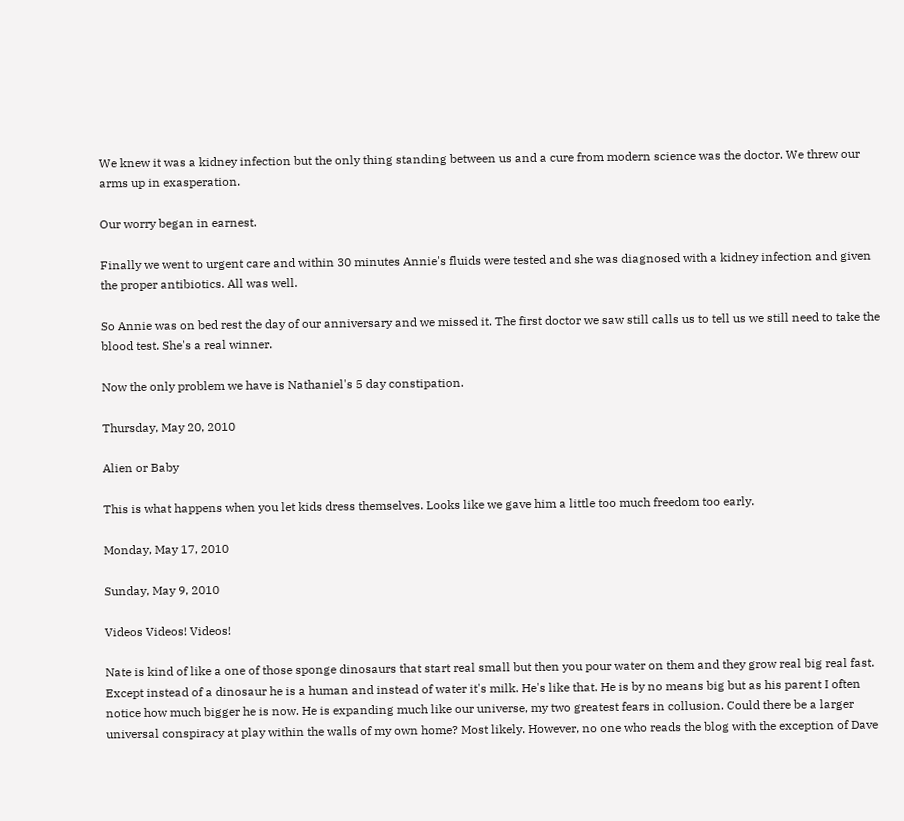We knew it was a kidney infection but the only thing standing between us and a cure from modern science was the doctor. We threw our arms up in exasperation.

Our worry began in earnest.

Finally we went to urgent care and within 30 minutes Annie's fluids were tested and she was diagnosed with a kidney infection and given the proper antibiotics. All was well.

So Annie was on bed rest the day of our anniversary and we missed it. The first doctor we saw still calls us to tell us we still need to take the blood test. She's a real winner.

Now the only problem we have is Nathaniel's 5 day constipation.

Thursday, May 20, 2010

Alien or Baby

This is what happens when you let kids dress themselves. Looks like we gave him a little too much freedom too early.

Monday, May 17, 2010

Sunday, May 9, 2010

Videos Videos! Videos!

Nate is kind of like a one of those sponge dinosaurs that start real small but then you pour water on them and they grow real big real fast. Except instead of a dinosaur he is a human and instead of water it's milk. He's like that. He is by no means big but as his parent I often notice how much bigger he is now. He is expanding much like our universe, my two greatest fears in collusion. Could there be a larger universal conspiracy at play within the walls of my own home? Most likely. However, no one who reads the blog with the exception of Dave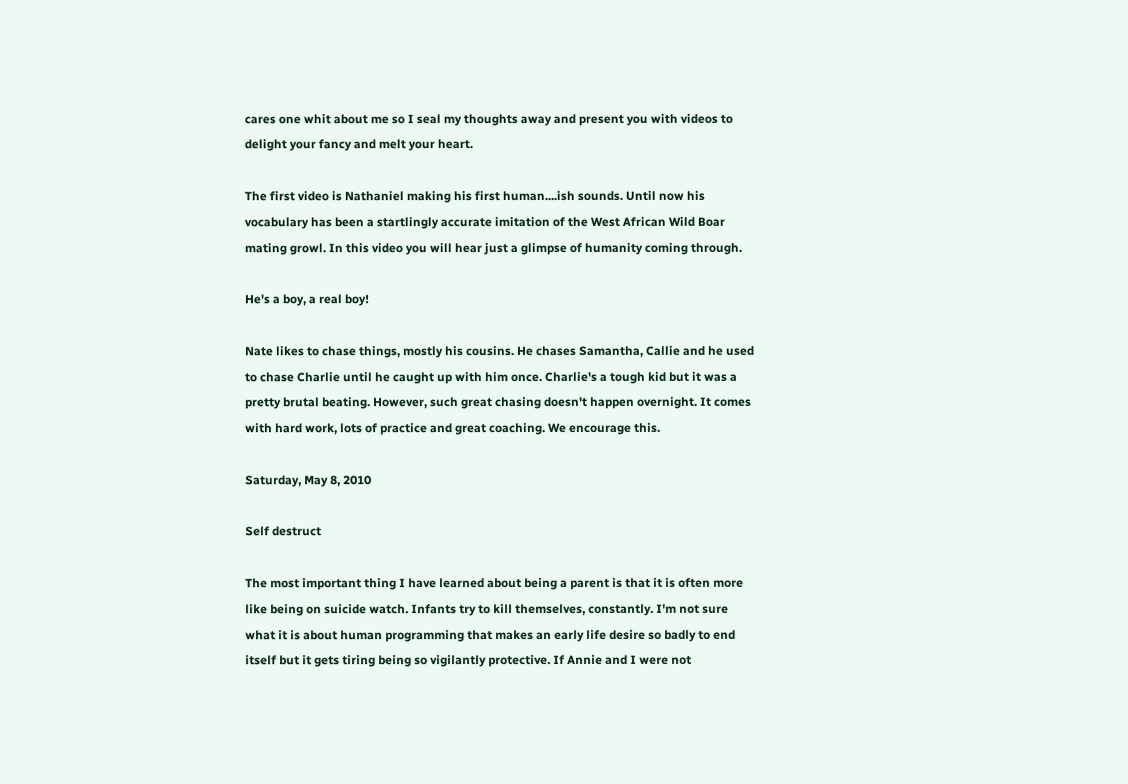cares one whit about me so I seal my thoughts away and present you with videos to delight your fancy and melt your heart.

The first video is Nathaniel making his first human....ish sounds. Until now his vocabulary has been a startlingly accurate imitation of the West African Wild Boar mating growl. In this video you will hear just a glimpse of humanity coming through.

He's a boy, a real boy!

Nate likes to chase things, mostly his cousins. He chases Samantha, Callie and he used to chase Charlie until he caught up with him once. Charlie's a tough kid but it was a pretty brutal beating. However, such great chasing doesn't happen overnight. It comes with hard work, lots of practice and great coaching. We encourage this.

Saturday, May 8, 2010

Self destruct

The most important thing I have learned about being a parent is that it is often more like being on suicide watch. Infants try to kill themselves, constantly. I'm not sure what it is about human programming that makes an early life desire so badly to end itself but it gets tiring being so vigilantly protective. If Annie and I were not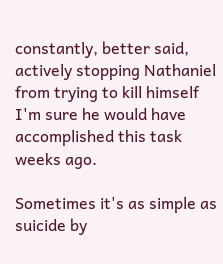constantly, better said, actively stopping Nathaniel from trying to kill himself I'm sure he would have accomplished this task weeks ago.

Sometimes it's as simple as suicide by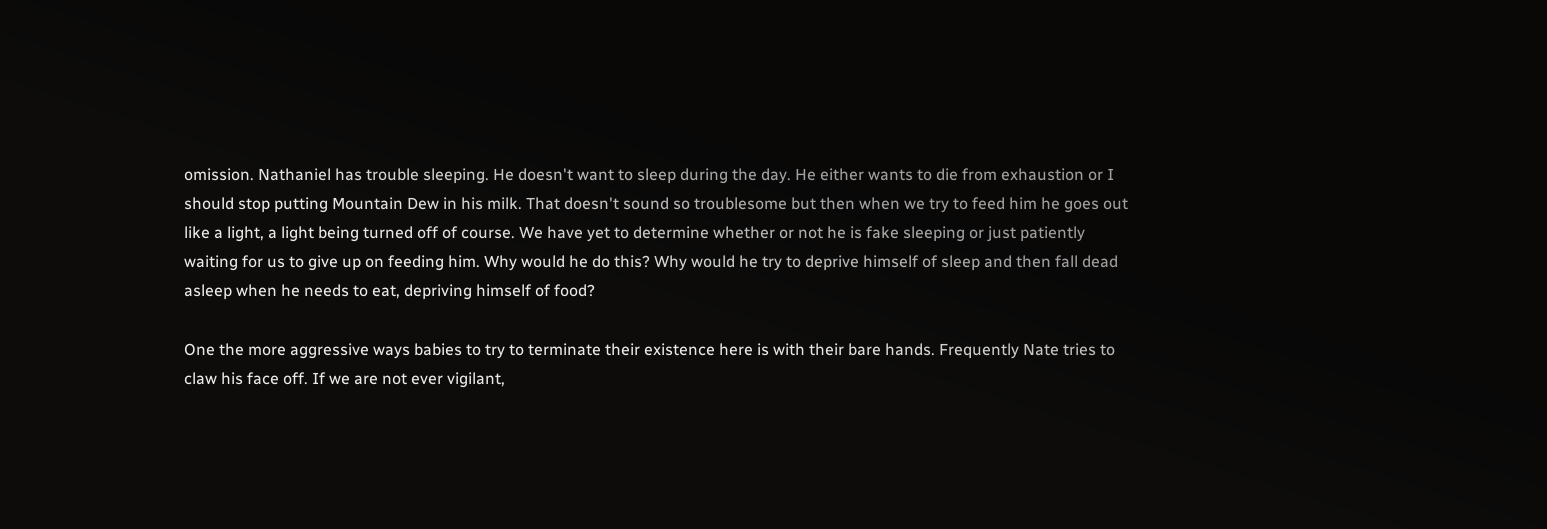omission. Nathaniel has trouble sleeping. He doesn't want to sleep during the day. He either wants to die from exhaustion or I should stop putting Mountain Dew in his milk. That doesn't sound so troublesome but then when we try to feed him he goes out like a light, a light being turned off of course. We have yet to determine whether or not he is fake sleeping or just patiently waiting for us to give up on feeding him. Why would he do this? Why would he try to deprive himself of sleep and then fall dead asleep when he needs to eat, depriving himself of food?

One the more aggressive ways babies to try to terminate their existence here is with their bare hands. Frequently Nate tries to claw his face off. If we are not ever vigilant,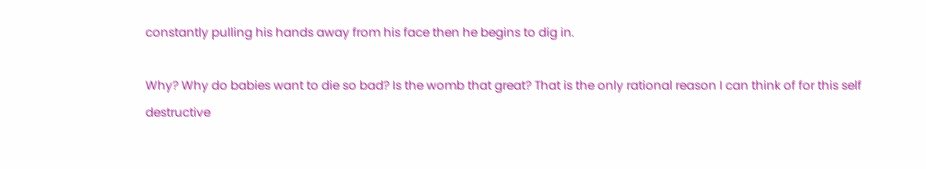constantly pulling his hands away from his face then he begins to dig in.

Why? Why do babies want to die so bad? Is the womb that great? That is the only rational reason I can think of for this self destructive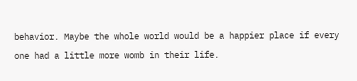behavior. Maybe the whole world would be a happier place if every one had a little more womb in their life.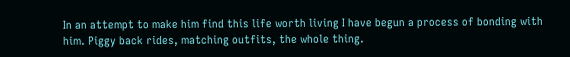In an attempt to make him find this life worth living I have begun a process of bonding with him. Piggy back rides, matching outfits, the whole thing.